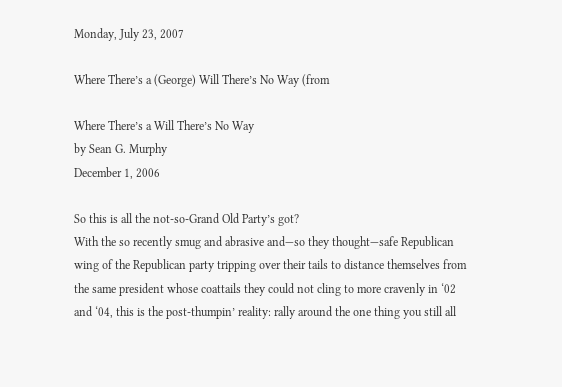Monday, July 23, 2007

Where There’s a (George) Will There’s No Way (from

Where There’s a Will There’s No Way
by Sean G. Murphy
December 1, 2006

So this is all the not-so-Grand Old Party’s got?
With the so recently smug and abrasive and—so they thought—safe Republican wing of the Republican party tripping over their tails to distance themselves from the same president whose coattails they could not cling to more cravenly in ‘02 and ‘04, this is the post-thumpin’ reality: rally around the one thing you still all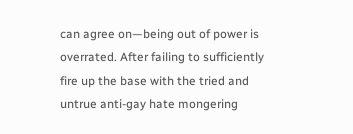can agree on—being out of power is overrated. After failing to sufficiently fire up the base with the tried and untrue anti-gay hate mongering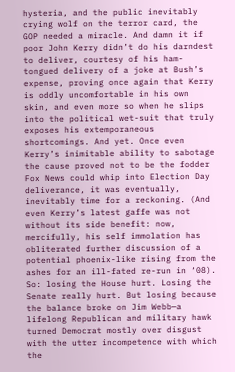hysteria, and the public inevitably crying wolf on the terror card, the GOP needed a miracle. And damn it if poor John Kerry didn’t do his darndest to deliver, courtesy of his ham-tongued delivery of a joke at Bush’s expense, proving once again that Kerry is oddly uncomfortable in his own skin, and even more so when he slips into the political wet-suit that truly exposes his extemporaneous shortcomings. And yet. Once even Kerry’s inimitable ability to sabotage the cause proved not to be the fodder Fox News could whip into Election Day deliverance, it was eventually, inevitably time for a reckoning. (And even Kerry’s latest gaffe was not without its side benefit: now, mercifully, his self immolation has obliterated further discussion of a potential phoenix-like rising from the ashes for an ill-fated re-run in ‘08).
So: losing the House hurt. Losing the Senate really hurt. But losing because the balance broke on Jim Webb—a lifelong Republican and military hawk turned Democrat mostly over disgust with the utter incompetence with which the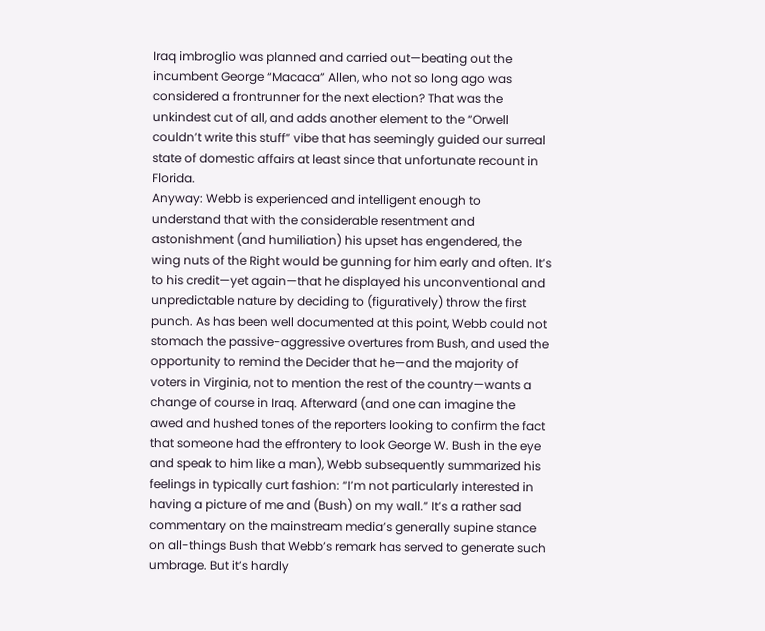Iraq imbroglio was planned and carried out—beating out the incumbent George “Macaca” Allen, who not so long ago was considered a frontrunner for the next election? That was the unkindest cut of all, and adds another element to the “Orwell couldn’t write this stuff” vibe that has seemingly guided our surreal state of domestic affairs at least since that unfortunate recount in Florida.
Anyway: Webb is experienced and intelligent enough to understand that with the considerable resentment and astonishment (and humiliation) his upset has engendered, the wing nuts of the Right would be gunning for him early and often. It’s to his credit—yet again—that he displayed his unconventional and unpredictable nature by deciding to (figuratively) throw the first punch. As has been well documented at this point, Webb could not stomach the passive-aggressive overtures from Bush, and used the opportunity to remind the Decider that he—and the majority of voters in Virginia, not to mention the rest of the country—wants a change of course in Iraq. Afterward (and one can imagine the awed and hushed tones of the reporters looking to confirm the fact that someone had the effrontery to look George W. Bush in the eye and speak to him like a man), Webb subsequently summarized his feelings in typically curt fashion: “I’m not particularly interested in having a picture of me and (Bush) on my wall.” It’s a rather sad commentary on the mainstream media’s generally supine stance on all-things Bush that Webb’s remark has served to generate such umbrage. But it’s hardly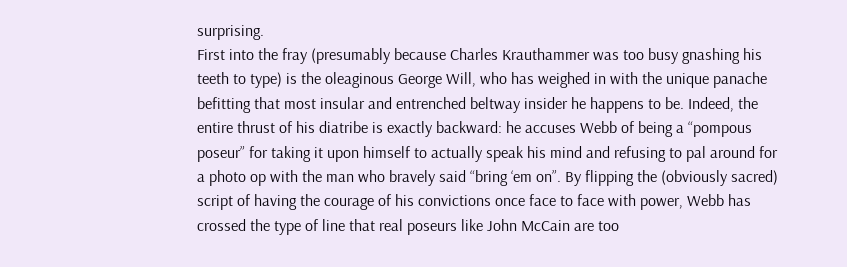surprising.
First into the fray (presumably because Charles Krauthammer was too busy gnashing his teeth to type) is the oleaginous George Will, who has weighed in with the unique panache befitting that most insular and entrenched beltway insider he happens to be. Indeed, the entire thrust of his diatribe is exactly backward: he accuses Webb of being a “pompous poseur” for taking it upon himself to actually speak his mind and refusing to pal around for a photo op with the man who bravely said “bring ‘em on”. By flipping the (obviously sacred) script of having the courage of his convictions once face to face with power, Webb has crossed the type of line that real poseurs like John McCain are too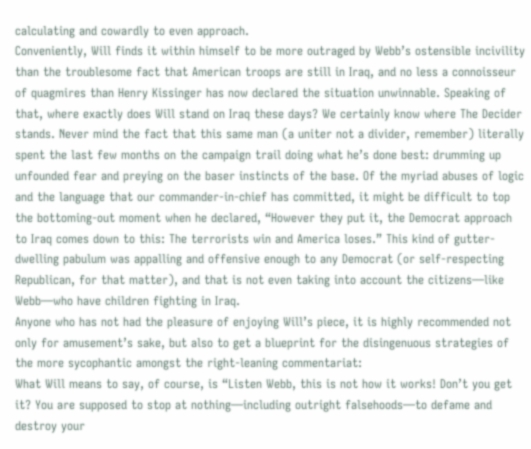calculating and cowardly to even approach.
Conveniently, Will finds it within himself to be more outraged by Webb’s ostensible incivility than the troublesome fact that American troops are still in Iraq, and no less a connoisseur of quagmires than Henry Kissinger has now declared the situation unwinnable. Speaking of that, where exactly does Will stand on Iraq these days? We certainly know where The Decider stands. Never mind the fact that this same man (a uniter not a divider, remember) literally spent the last few months on the campaign trail doing what he’s done best: drumming up unfounded fear and preying on the baser instincts of the base. Of the myriad abuses of logic and the language that our commander-in-chief has committed, it might be difficult to top the bottoming-out moment when he declared, “However they put it, the Democrat approach to Iraq comes down to this: The terrorists win and America loses.” This kind of gutter-dwelling pabulum was appalling and offensive enough to any Democrat (or self-respecting Republican, for that matter), and that is not even taking into account the citizens—like Webb—who have children fighting in Iraq.
Anyone who has not had the pleasure of enjoying Will’s piece, it is highly recommended not only for amusement’s sake, but also to get a blueprint for the disingenuous strategies of the more sycophantic amongst the right-leaning commentariat:
What Will means to say, of course, is “Listen Webb, this is not how it works! Don’t you get it? You are supposed to stop at nothing—including outright falsehoods—to defame and destroy your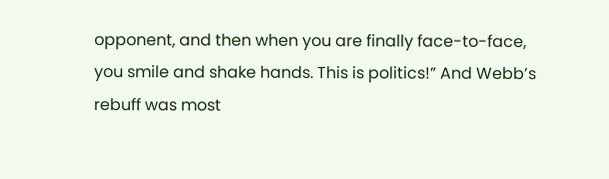opponent, and then when you are finally face-to-face, you smile and shake hands. This is politics!” And Webb’s rebuff was most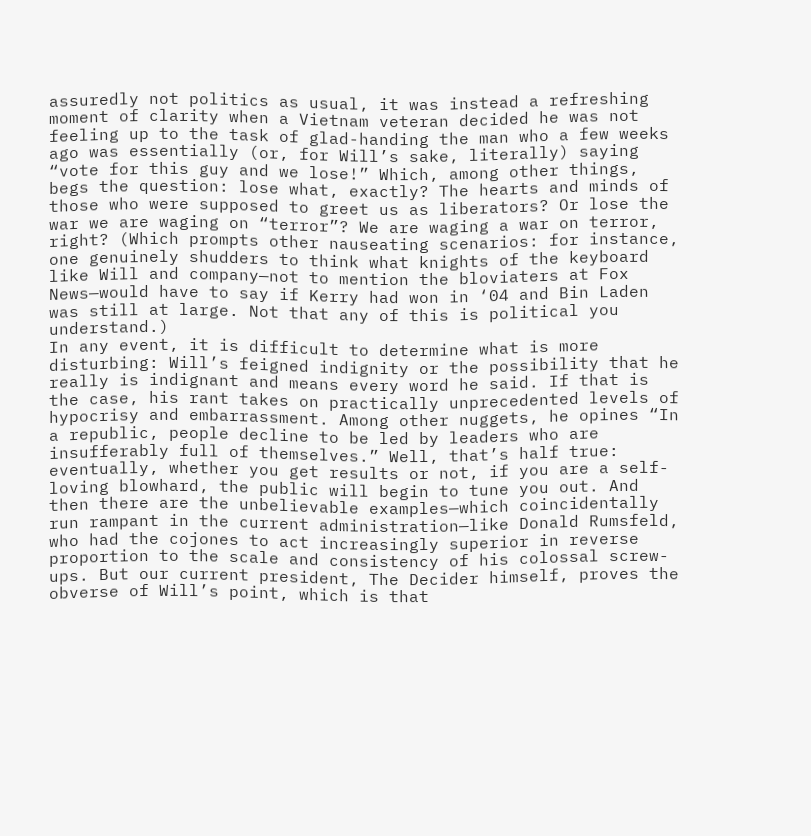assuredly not politics as usual, it was instead a refreshing moment of clarity when a Vietnam veteran decided he was not feeling up to the task of glad-handing the man who a few weeks ago was essentially (or, for Will’s sake, literally) saying “vote for this guy and we lose!” Which, among other things, begs the question: lose what, exactly? The hearts and minds of those who were supposed to greet us as liberators? Or lose the war we are waging on “terror”? We are waging a war on terror, right? (Which prompts other nauseating scenarios: for instance, one genuinely shudders to think what knights of the keyboard like Will and company—not to mention the bloviaters at Fox News—would have to say if Kerry had won in ‘04 and Bin Laden was still at large. Not that any of this is political you understand.)
In any event, it is difficult to determine what is more disturbing: Will’s feigned indignity or the possibility that he really is indignant and means every word he said. If that is the case, his rant takes on practically unprecedented levels of hypocrisy and embarrassment. Among other nuggets, he opines “In a republic, people decline to be led by leaders who are insufferably full of themselves.” Well, that’s half true: eventually, whether you get results or not, if you are a self-loving blowhard, the public will begin to tune you out. And then there are the unbelievable examples—which coincidentally run rampant in the current administration—like Donald Rumsfeld, who had the cojones to act increasingly superior in reverse proportion to the scale and consistency of his colossal screw-ups. But our current president, The Decider himself, proves the obverse of Will’s point, which is that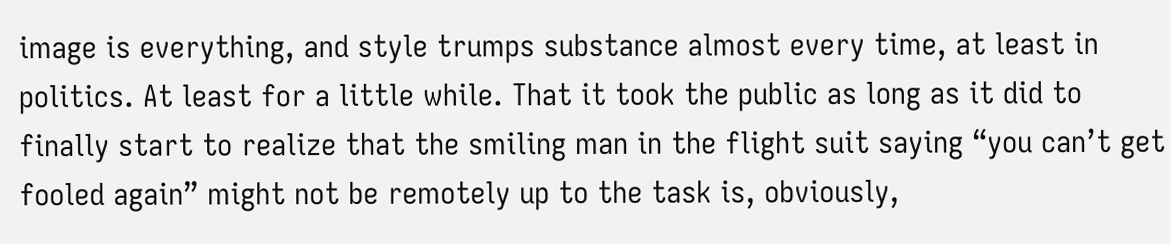image is everything, and style trumps substance almost every time, at least in politics. At least for a little while. That it took the public as long as it did to finally start to realize that the smiling man in the flight suit saying “you can’t get fooled again” might not be remotely up to the task is, obviously,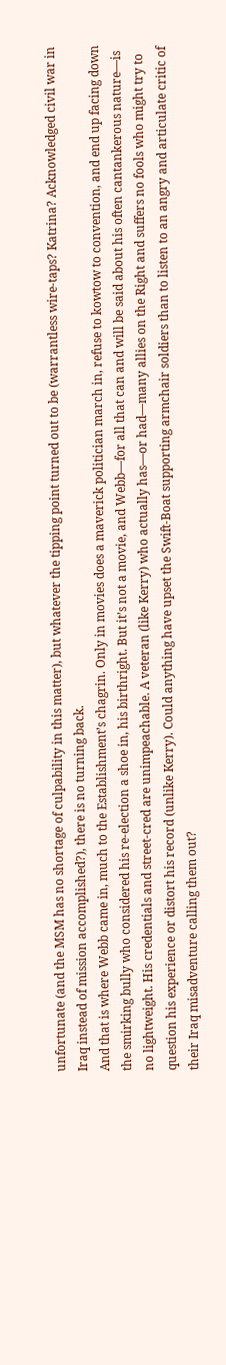unfortunate (and the MSM has no shortage of culpability in this matter), but whatever the tipping point turned out to be (warrantless wire-taps? Katrina? Acknowledged civil war in Iraq instead of mission accomplished?), there is no turning back.
And that is where Webb came in, much to the Establishment’s chagrin. Only in movies does a maverick politician march in, refuse to kowtow to convention, and end up facing down the smirking bully who considered his re-election a shoe in, his birthright. But it’s not a movie, and Webb—for all that can and will be said about his often cantankerous nature—is no lightweight. His credentials and street-cred are unimpeachable. A veteran (like Kerry) who actually has—or had—many allies on the Right and suffers no fools who might try to question his experience or distort his record (unlike Kerry). Could anything have upset the Swift-Boat supporting armchair soldiers than to listen to an angry and articulate critic of their Iraq misadventure calling them out?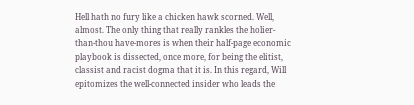Hell hath no fury like a chicken hawk scorned. Well, almost. The only thing that really rankles the holier-than-thou have-mores is when their half-page economic playbook is dissected, once more, for being the elitist, classist and racist dogma that it is. In this regard, Will epitomizes the well-connected insider who leads the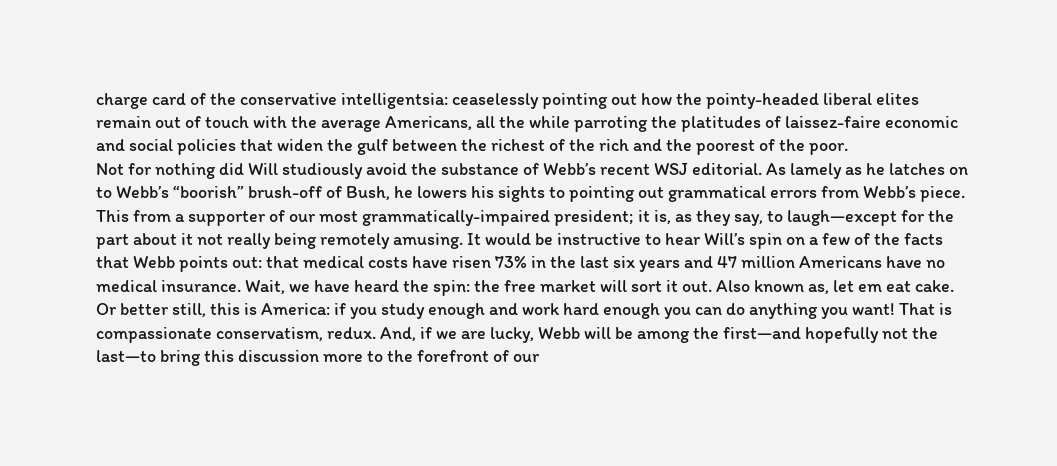charge card of the conservative intelligentsia: ceaselessly pointing out how the pointy-headed liberal elites remain out of touch with the average Americans, all the while parroting the platitudes of laissez-faire economic and social policies that widen the gulf between the richest of the rich and the poorest of the poor.
Not for nothing did Will studiously avoid the substance of Webb’s recent WSJ editorial. As lamely as he latches on to Webb’s “boorish” brush-off of Bush, he lowers his sights to pointing out grammatical errors from Webb’s piece. This from a supporter of our most grammatically-impaired president; it is, as they say, to laugh—except for the part about it not really being remotely amusing. It would be instructive to hear Will’s spin on a few of the facts that Webb points out: that medical costs have risen 73% in the last six years and 47 million Americans have no medical insurance. Wait, we have heard the spin: the free market will sort it out. Also known as, let em eat cake. Or better still, this is America: if you study enough and work hard enough you can do anything you want! That is compassionate conservatism, redux. And, if we are lucky, Webb will be among the first—and hopefully not the last—to bring this discussion more to the forefront of our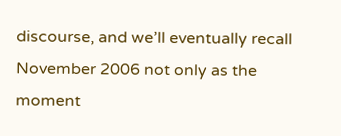discourse, and we’ll eventually recall November 2006 not only as the moment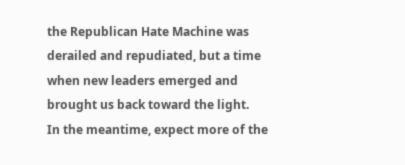the Republican Hate Machine was derailed and repudiated, but a time when new leaders emerged and brought us back toward the light.
In the meantime, expect more of the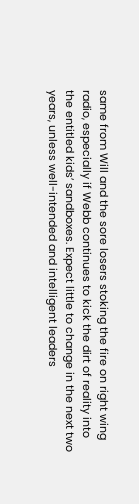same from Will and the sore losers stoking the fire on right wing radio, especially if Webb continues to kick the dirt of reality into the entitled kids’ sandboxes. Expect little to change in the next two years, unless well-intended and intelligent leaders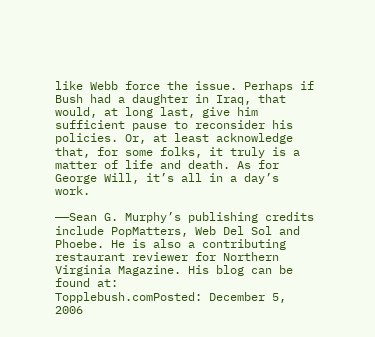like Webb force the issue. Perhaps if Bush had a daughter in Iraq, that would, at long last, give him sufficient pause to reconsider his policies. Or, at least acknowledge that, for some folks, it truly is a matter of life and death. As for George Will, it’s all in a day’s work.

——Sean G. Murphy’s publishing credits include PopMatters, Web Del Sol and Phoebe. He is also a contributing restaurant reviewer for Northern Virginia Magazine. His blog can be found at:
Topplebush.comPosted: December 5, 2006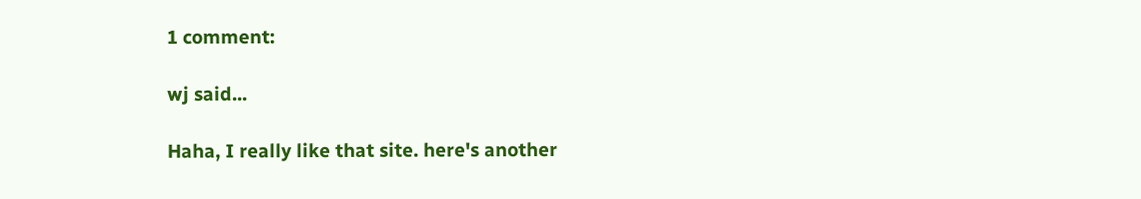1 comment:

wj said...

Haha, I really like that site. here's another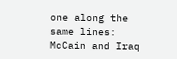one along the same lines:
McCain and Iraq